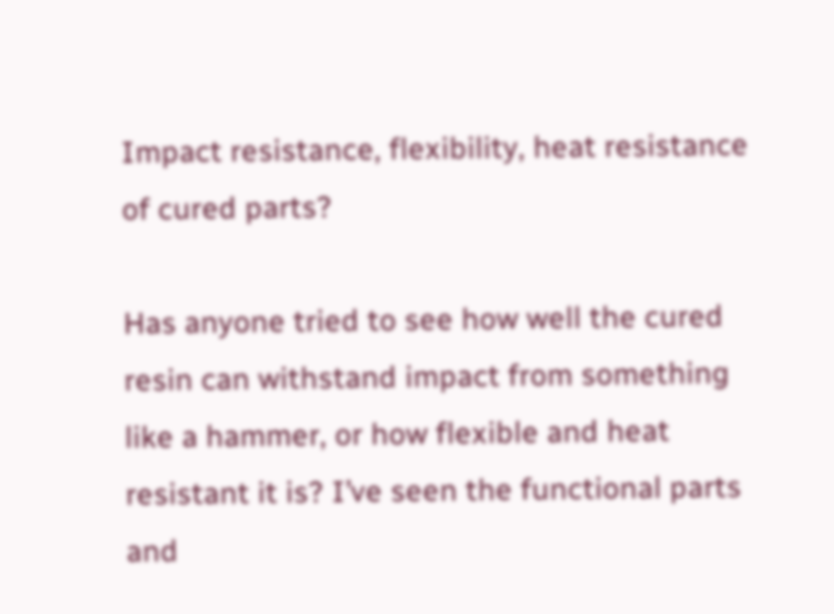Impact resistance, flexibility, heat resistance of cured parts?

Has anyone tried to see how well the cured resin can withstand impact from something like a hammer, or how flexible and heat resistant it is? I’ve seen the functional parts and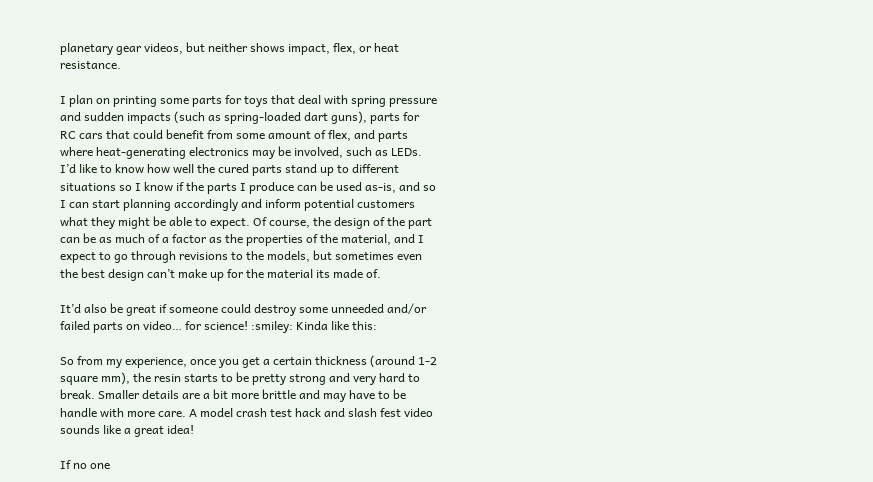planetary gear videos, but neither shows impact, flex, or heat resistance.

I plan on printing some parts for toys that deal with spring pressure and sudden impacts (such as spring-loaded dart guns), parts for RC cars that could benefit from some amount of flex, and parts where heat-generating electronics may be involved, such as LEDs. I’d like to know how well the cured parts stand up to different situations so I know if the parts I produce can be used as-is, and so I can start planning accordingly and inform potential customers what they might be able to expect. Of course, the design of the part can be as much of a factor as the properties of the material, and I expect to go through revisions to the models, but sometimes even the best design can’t make up for the material its made of.

It’d also be great if someone could destroy some unneeded and/or failed parts on video… for science! :smiley: Kinda like this:

So from my experience, once you get a certain thickness (around 1-2 square mm), the resin starts to be pretty strong and very hard to break. Smaller details are a bit more brittle and may have to be handle with more care. A model crash test hack and slash fest video sounds like a great idea!

If no one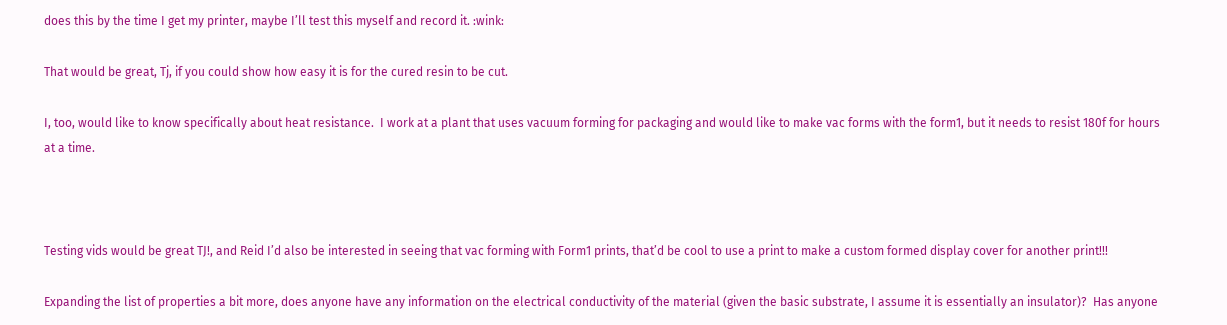does this by the time I get my printer, maybe I’ll test this myself and record it. :wink:

That would be great, Tj, if you could show how easy it is for the cured resin to be cut.

I, too, would like to know specifically about heat resistance.  I work at a plant that uses vacuum forming for packaging and would like to make vac forms with the form1, but it needs to resist 180f for hours at a time.



Testing vids would be great TJ!, and Reid I’d also be interested in seeing that vac forming with Form1 prints, that’d be cool to use a print to make a custom formed display cover for another print!!!

Expanding the list of properties a bit more, does anyone have any information on the electrical conductivity of the material (given the basic substrate, I assume it is essentially an insulator)?  Has anyone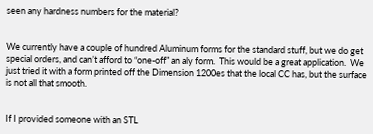seen any hardness numbers for the material?


We currently have a couple of hundred Aluminum forms for the standard stuff, but we do get special orders, and can’t afford to “one-off” an aly form.  This would be a great application.  We just tried it with a form printed off the Dimension 1200es that the local CC has, but the surface is not all that smooth.


If I provided someone with an STL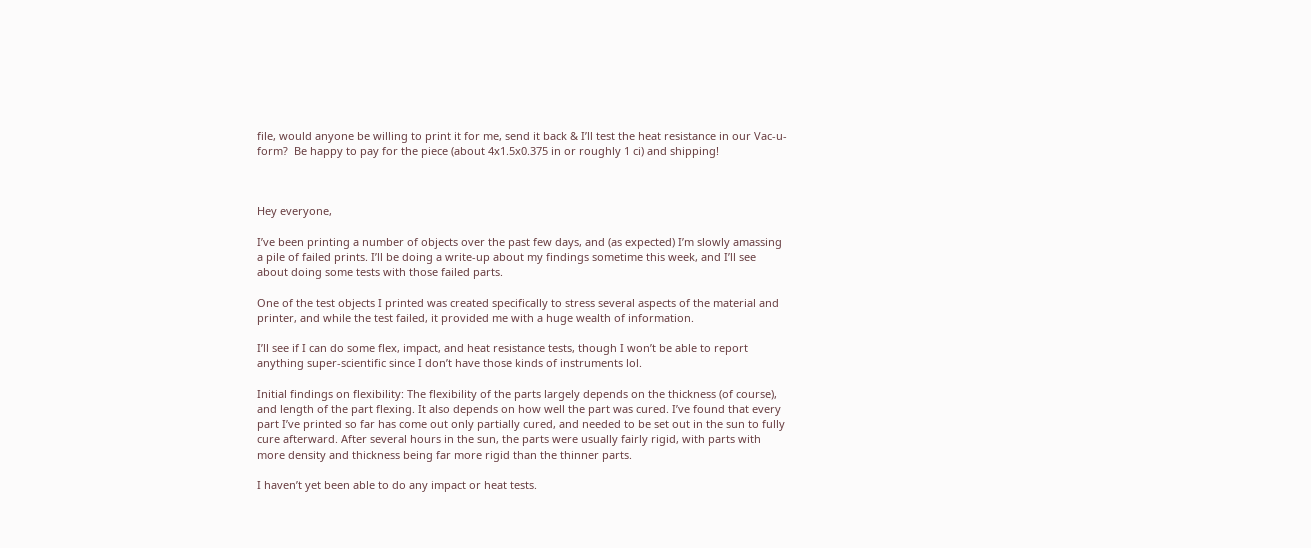file, would anyone be willing to print it for me, send it back & I’ll test the heat resistance in our Vac-u-form?  Be happy to pay for the piece (about 4x1.5x0.375 in or roughly 1 ci) and shipping!



Hey everyone,

I’ve been printing a number of objects over the past few days, and (as expected) I’m slowly amassing a pile of failed prints. I’ll be doing a write-up about my findings sometime this week, and I’ll see about doing some tests with those failed parts.

One of the test objects I printed was created specifically to stress several aspects of the material and printer, and while the test failed, it provided me with a huge wealth of information.

I’ll see if I can do some flex, impact, and heat resistance tests, though I won’t be able to report anything super-scientific since I don’t have those kinds of instruments lol.

Initial findings on flexibility: The flexibility of the parts largely depends on the thickness (of course), and length of the part flexing. It also depends on how well the part was cured. I’ve found that every part I’ve printed so far has come out only partially cured, and needed to be set out in the sun to fully cure afterward. After several hours in the sun, the parts were usually fairly rigid, with parts with more density and thickness being far more rigid than the thinner parts.

I haven’t yet been able to do any impact or heat tests.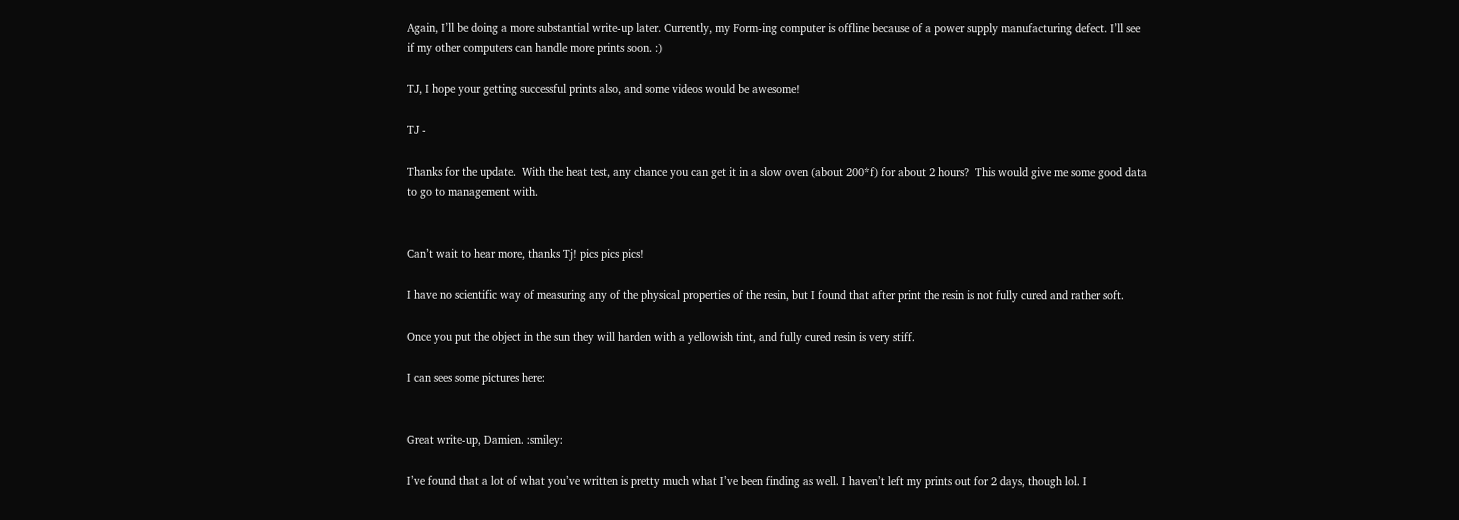Again, I’ll be doing a more substantial write-up later. Currently, my Form-ing computer is offline because of a power supply manufacturing defect. I’ll see if my other computers can handle more prints soon. :)

TJ, I hope your getting successful prints also, and some videos would be awesome!

TJ -

Thanks for the update.  With the heat test, any chance you can get it in a slow oven (about 200*f) for about 2 hours?  This would give me some good data to go to management with.


Can’t wait to hear more, thanks Tj! pics pics pics!

I have no scientific way of measuring any of the physical properties of the resin, but I found that after print the resin is not fully cured and rather soft.

Once you put the object in the sun they will harden with a yellowish tint, and fully cured resin is very stiff.

I can sees some pictures here:


Great write-up, Damien. :smiley:

I’ve found that a lot of what you’ve written is pretty much what I’ve been finding as well. I haven’t left my prints out for 2 days, though lol. I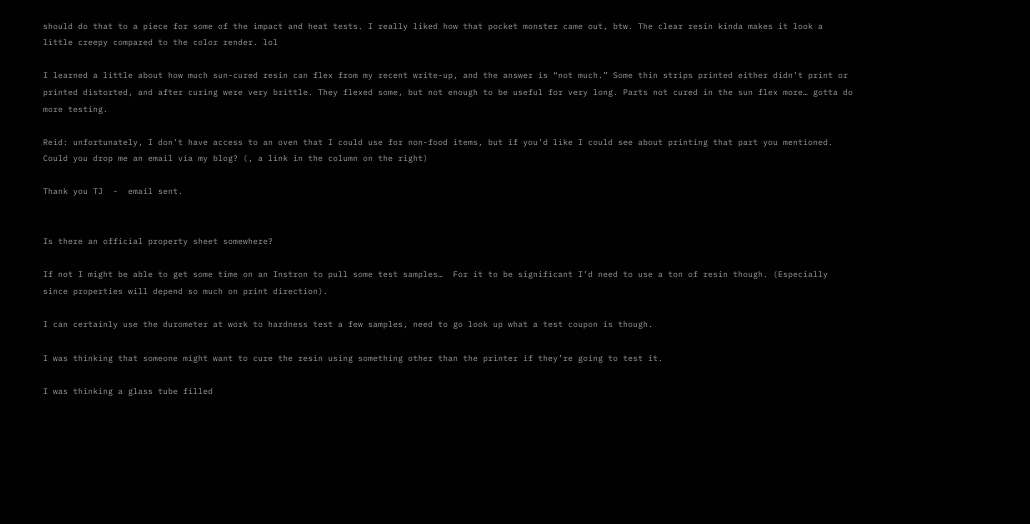should do that to a piece for some of the impact and heat tests. I really liked how that pocket monster came out, btw. The clear resin kinda makes it look a little creepy compared to the color render. lol

I learned a little about how much sun-cured resin can flex from my recent write-up, and the answer is “not much.” Some thin strips printed either didn’t print or printed distorted, and after curing were very brittle. They flexed some, but not enough to be useful for very long. Parts not cured in the sun flex more… gotta do more testing.

Reid: unfortunately, I don’t have access to an oven that I could use for non-food items, but if you’d like I could see about printing that part you mentioned. Could you drop me an email via my blog? (, a link in the column on the right)

Thank you TJ  -  email sent.


Is there an official property sheet somewhere?

If not I might be able to get some time on an Instron to pull some test samples…  For it to be significant I’d need to use a ton of resin though. (Especially since properties will depend so much on print direction).

I can certainly use the durometer at work to hardness test a few samples, need to go look up what a test coupon is though.

I was thinking that someone might want to cure the resin using something other than the printer if they’re going to test it.

I was thinking a glass tube filled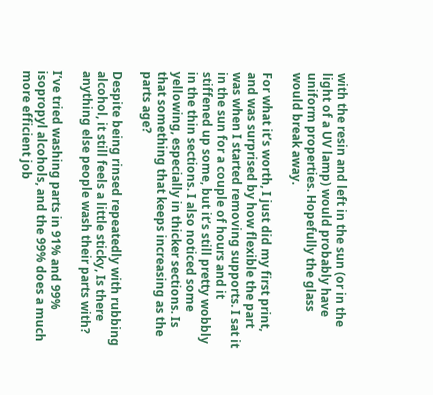with the resin and left in the sun (or in the light of a UV lamp) would probably have uniform properties. Hopefully the glass would break away.

For what it’s worth, I just did my first print, and was surprised by how flexible the part was when I started removing supports. I sat it in the sun for a couple of hours and it stiffened up some, but it’s still pretty wobbly in the thin sections. I also noticed some yellowing, especially in thicker sections. Is that something that keeps increasing as the parts age?

Despite being rinsed repeatedly with rubbing alcohol, it still feels a little sticky, Is there anything else people wash their parts with?

I’ve tried washing parts in 91% and 99% isopropyl alcohols, and the 99% does a much more efficient job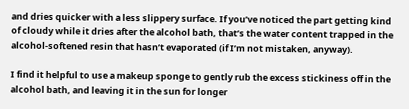and dries quicker with a less slippery surface. If you’ve noticed the part getting kind of cloudy while it dries after the alcohol bath, that’s the water content trapped in the alcohol-softened resin that hasn’t evaporated (if I’m not mistaken, anyway).

I find it helpful to use a makeup sponge to gently rub the excess stickiness off in the alcohol bath, and leaving it in the sun for longer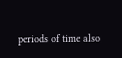periods of time also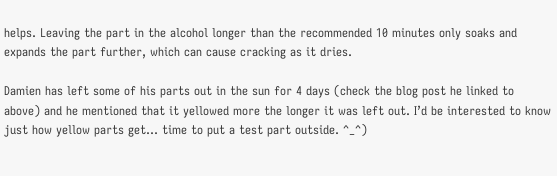helps. Leaving the part in the alcohol longer than the recommended 10 minutes only soaks and expands the part further, which can cause cracking as it dries.

Damien has left some of his parts out in the sun for 4 days (check the blog post he linked to above) and he mentioned that it yellowed more the longer it was left out. I’d be interested to know just how yellow parts get… time to put a test part outside. ^_^)